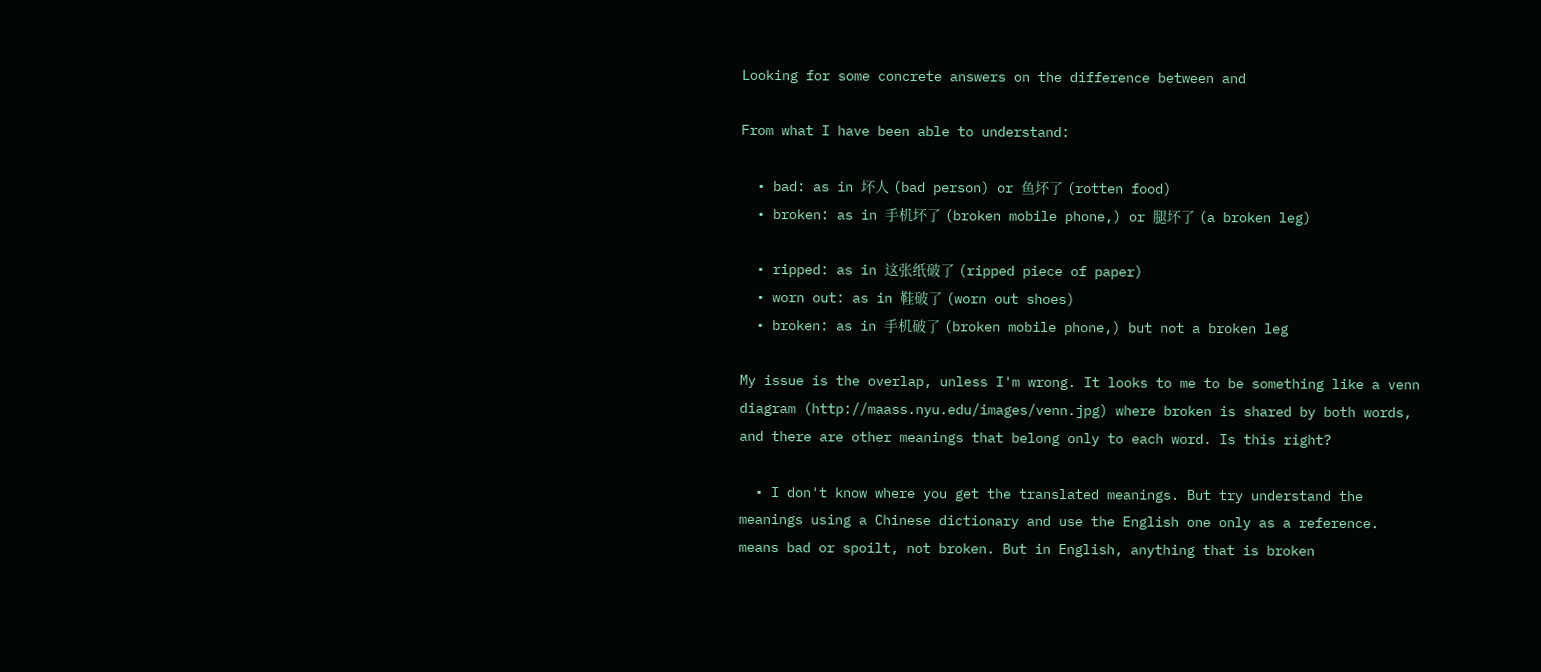Looking for some concrete answers on the difference between and

From what I have been able to understand:

  • bad: as in 坏人 (bad person) or 鱼坏了 (rotten food)
  • broken: as in 手机坏了 (broken mobile phone,) or 腿坏了 (a broken leg)

  • ripped: as in 这张纸破了 (ripped piece of paper)
  • worn out: as in 鞋破了 (worn out shoes)
  • broken: as in 手机破了 (broken mobile phone,) but not a broken leg

My issue is the overlap, unless I'm wrong. It looks to me to be something like a venn diagram (http://maass.nyu.edu/images/venn.jpg) where broken is shared by both words, and there are other meanings that belong only to each word. Is this right?

  • I don't know where you get the translated meanings. But try understand the meanings using a Chinese dictionary and use the English one only as a reference. means bad or spoilt, not broken. But in English, anything that is broken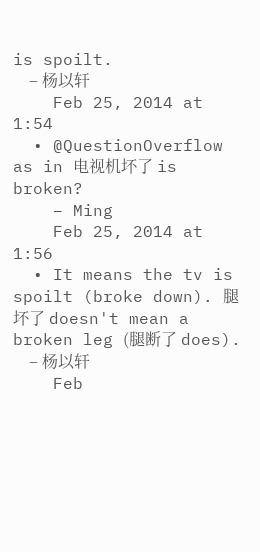is spoilt.
    – 杨以轩
    Feb 25, 2014 at 1:54
  • @QuestionOverflow as in 电视机坏了 is broken?
    – Ming
    Feb 25, 2014 at 1:56
  • It means the tv is spoilt (broke down). 腿坏了 doesn't mean a broken leg (腿断了 does).
    – 杨以轩
    Feb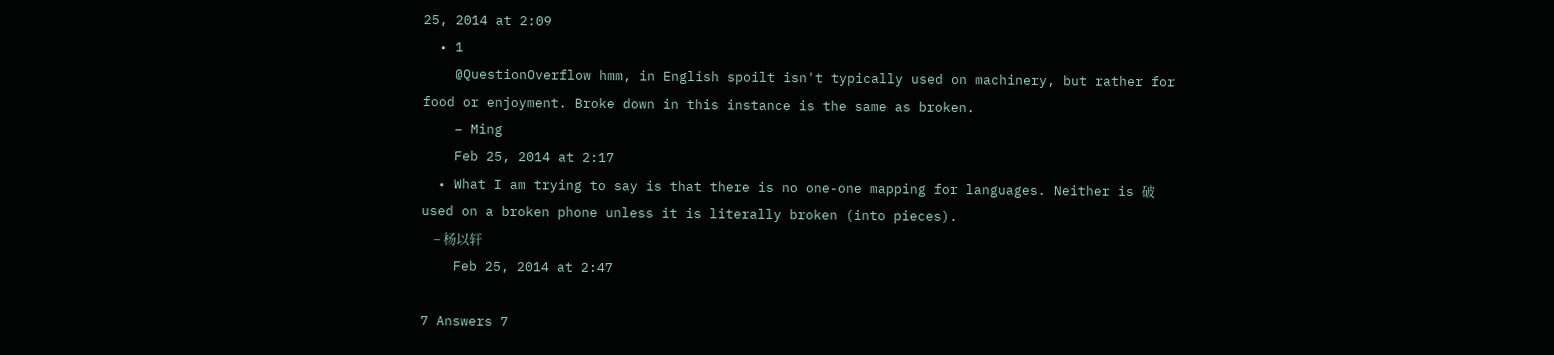25, 2014 at 2:09
  • 1
    @QuestionOverflow hmm, in English spoilt isn't typically used on machinery, but rather for food or enjoyment. Broke down in this instance is the same as broken.
    – Ming
    Feb 25, 2014 at 2:17
  • What I am trying to say is that there is no one-one mapping for languages. Neither is 破 used on a broken phone unless it is literally broken (into pieces).
    – 杨以轩
    Feb 25, 2014 at 2:47

7 Answers 7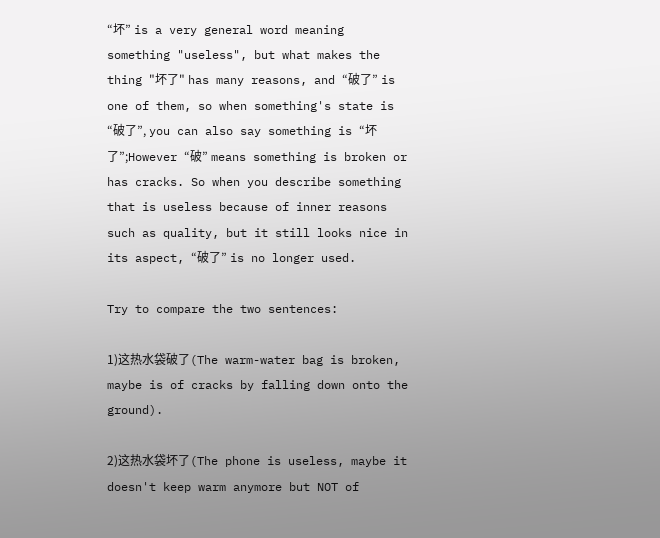“坏” is a very general word meaning something "useless", but what makes the thing "坏了" has many reasons, and “破了” is one of them, so when something's state is “破了”, you can also say something is “坏了”;However “破” means something is broken or has cracks. So when you describe something that is useless because of inner reasons such as quality, but it still looks nice in its aspect, “破了” is no longer used.

Try to compare the two sentences:

1)这热水袋破了(The warm-water bag is broken, maybe is of cracks by falling down onto the ground).

2)这热水袋坏了(The phone is useless, maybe it doesn't keep warm anymore but NOT of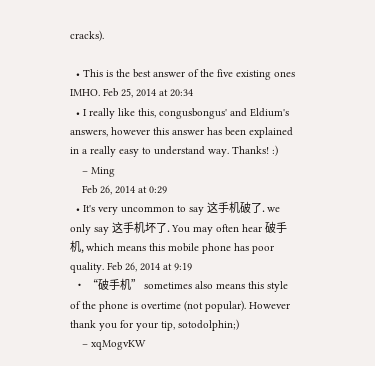cracks).

  • This is the best answer of the five existing ones IMHO. Feb 25, 2014 at 20:34
  • I really like this, congusbongus' and Eldium's answers, however this answer has been explained in a really easy to understand way. Thanks! :)
    – Ming
    Feb 26, 2014 at 0:29
  • It's very uncommon to say 这手机破了. we only say 这手机坏了. You may often hear 破手机, which means this mobile phone has poor quality. Feb 26, 2014 at 9:19
  • “破手机” sometimes also means this style of the phone is overtime (not popular). However thank you for your tip, sotodolphin;)
    – xqMogvKW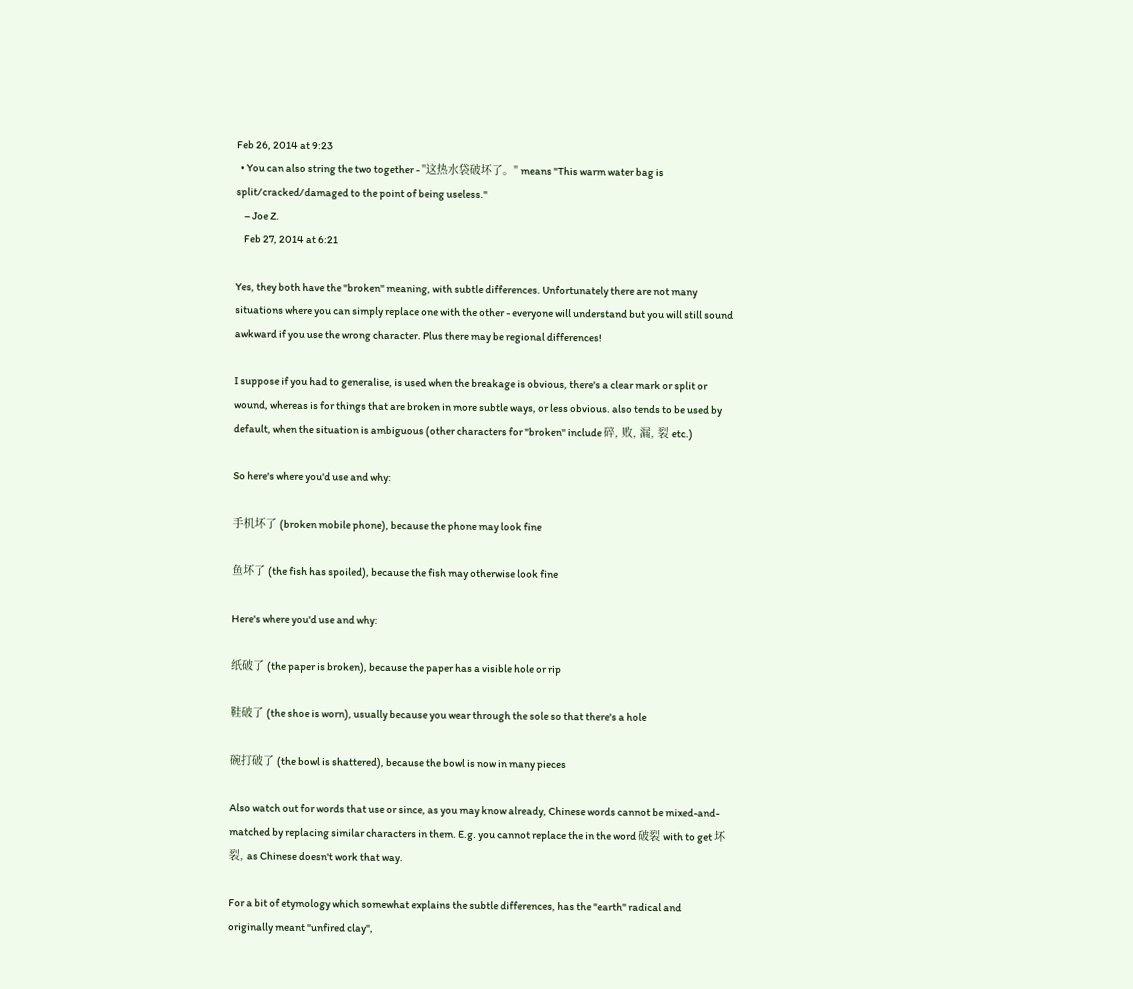Feb 26, 2014 at 9:23
  • You can also string the two together - "这热水袋破坏了。" means "This warm water bag is split/cracked/damaged to the point of being useless."
    – Joe Z.
    Feb 27, 2014 at 6:21

Yes, they both have the "broken" meaning, with subtle differences. Unfortunately there are not many situations where you can simply replace one with the other - everyone will understand but you will still sound awkward if you use the wrong character. Plus there may be regional differences!

I suppose if you had to generalise, is used when the breakage is obvious, there's a clear mark or split or wound, whereas is for things that are broken in more subtle ways, or less obvious. also tends to be used by default, when the situation is ambiguous (other characters for "broken" include 碎, 败, 漏, 裂 etc.)

So here's where you'd use and why:

手机坏了 (broken mobile phone), because the phone may look fine

鱼坏了 (the fish has spoiled), because the fish may otherwise look fine

Here's where you'd use and why:

纸破了 (the paper is broken), because the paper has a visible hole or rip

鞋破了 (the shoe is worn), usually because you wear through the sole so that there's a hole

碗打破了 (the bowl is shattered), because the bowl is now in many pieces

Also watch out for words that use or since, as you may know already, Chinese words cannot be mixed-and-matched by replacing similar characters in them. E.g. you cannot replace the in the word 破裂 with to get 坏裂, as Chinese doesn't work that way.

For a bit of etymology which somewhat explains the subtle differences, has the "earth" radical and originally meant "unfired clay",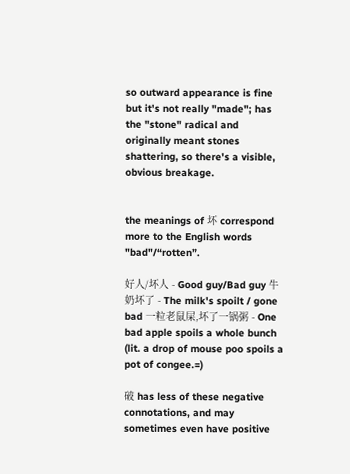so outward appearance is fine but it's not really "made"; has the "stone" radical and originally meant stones shattering, so there's a visible, obvious breakage.


the meanings of 坏 correspond more to the English words "bad"/“rotten”.

好人/坏人 - Good guy/Bad guy 牛奶坏了 - The milk's spoilt / gone bad 一粒老鼠屎,坏了一锅粥 - One bad apple spoils a whole bunch (lit. a drop of mouse poo spoils a pot of congee.=)

破 has less of these negative connotations, and may sometimes even have positive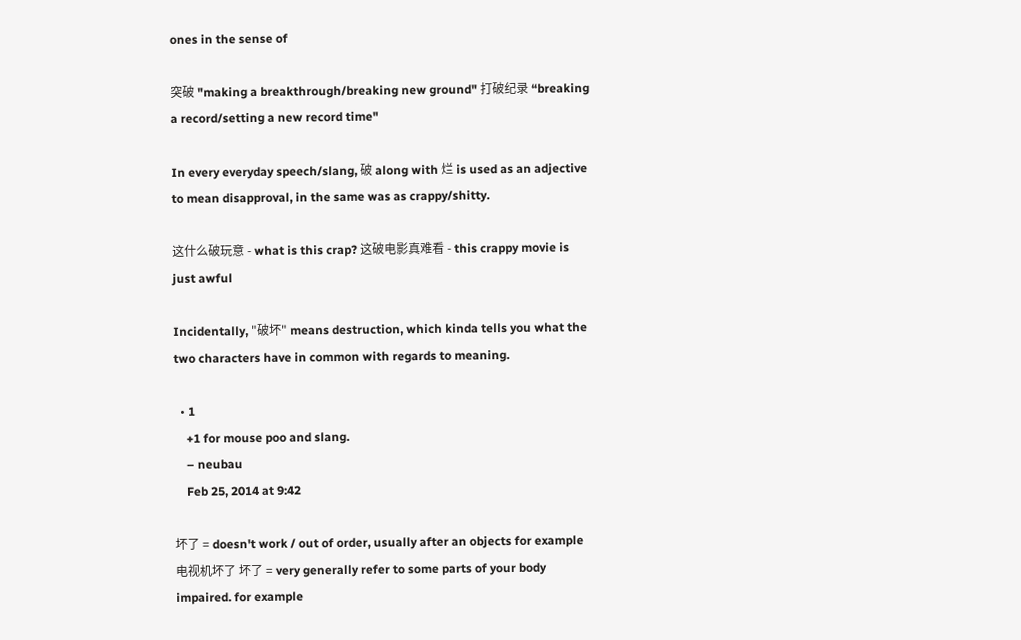ones in the sense of

突破 "making a breakthrough/breaking new ground" 打破纪录 “breaking a record/setting a new record time"

In every everyday speech/slang, 破 along with 烂 is used as an adjective to mean disapproval, in the same was as crappy/shitty.

这什么破玩意 - what is this crap? 这破电影真难看 - this crappy movie is just awful

Incidentally, "破坏" means destruction, which kinda tells you what the two characters have in common with regards to meaning.

  • 1
    +1 for mouse poo and slang.
    – neubau
    Feb 25, 2014 at 9:42

坏了 = doesn't work / out of order, usually after an objects for example 电视机坏了 坏了 = very generally refer to some parts of your body impaired. for example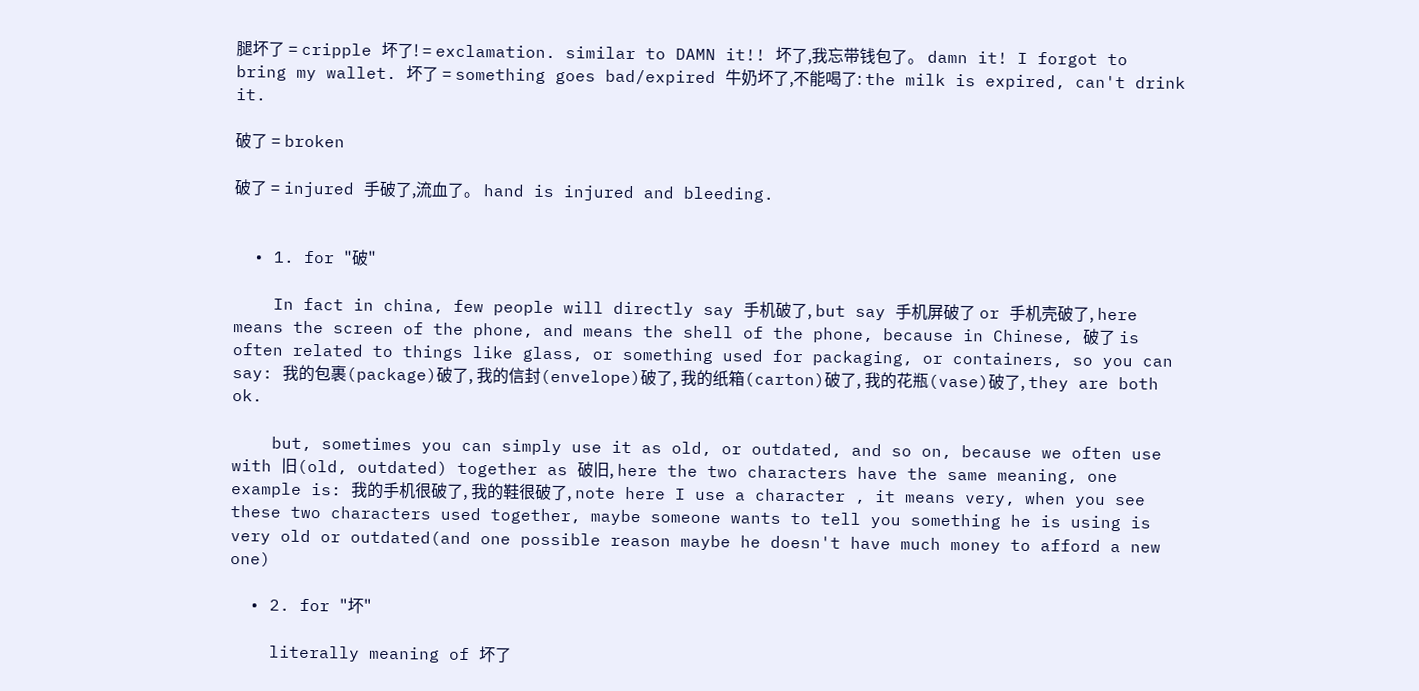腿坏了 = cripple 坏了! = exclamation. similar to DAMN it!! 坏了,我忘带钱包了。 damn it! I forgot to bring my wallet. 坏了 = something goes bad/expired 牛奶坏了,不能喝了: the milk is expired, can't drink it.

破了 = broken

破了 = injured 手破了,流血了。 hand is injured and bleeding.


  • 1. for "破"

    In fact in china, few people will directly say 手机破了, but say 手机屏破了 or 手机壳破了, here means the screen of the phone, and means the shell of the phone, because in Chinese, 破了 is often related to things like glass, or something used for packaging, or containers, so you can say: 我的包裹(package)破了, 我的信封(envelope)破了, 我的纸箱(carton)破了, 我的花瓶(vase)破了, they are both ok.

    but, sometimes you can simply use it as old, or outdated, and so on, because we often use with 旧(old, outdated) together as 破旧, here the two characters have the same meaning, one example is: 我的手机很破了, 我的鞋很破了, note here I use a character , it means very, when you see these two characters used together, maybe someone wants to tell you something he is using is very old or outdated(and one possible reason maybe he doesn't have much money to afford a new one)

  • 2. for "坏"

    literally meaning of 坏了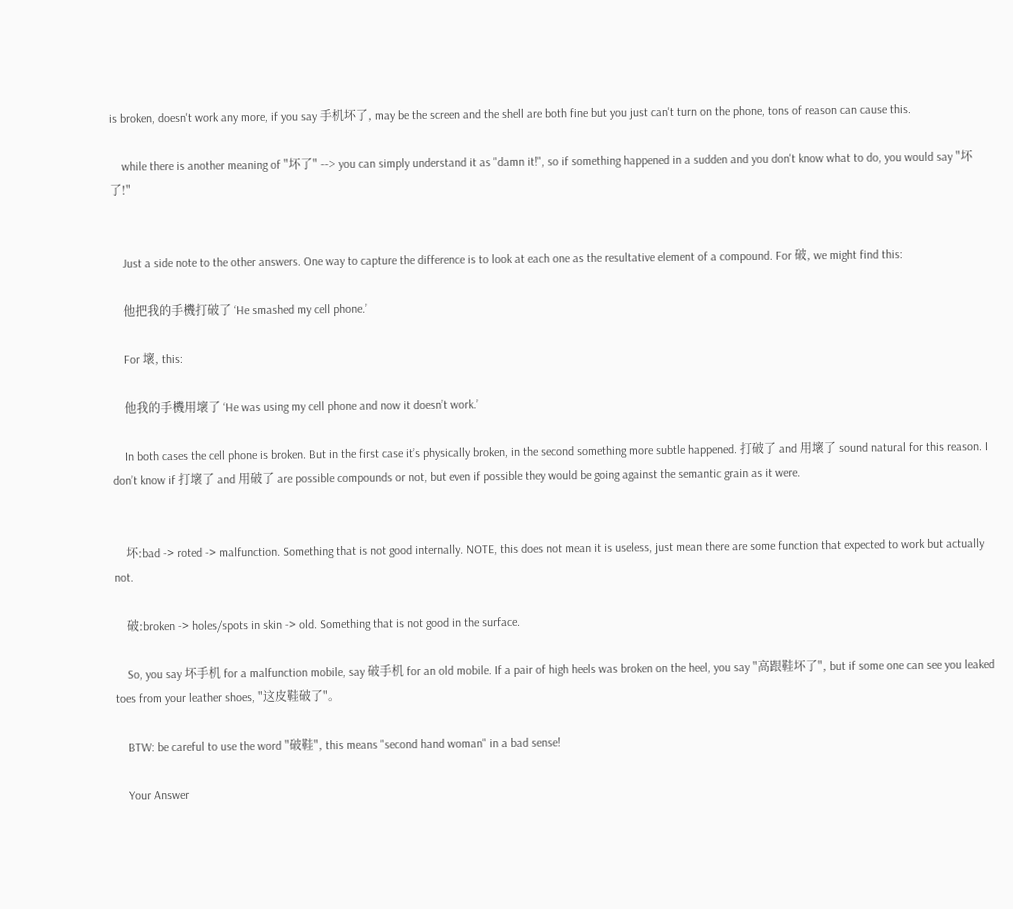is broken, doesn't work any more, if you say 手机坏了, may be the screen and the shell are both fine but you just can't turn on the phone, tons of reason can cause this.

    while there is another meaning of "坏了" --> you can simply understand it as "damn it!", so if something happened in a sudden and you don't know what to do, you would say "坏了!"


    Just a side note to the other answers. One way to capture the difference is to look at each one as the resultative element of a compound. For 破, we might find this:

    他把我的手機打破了 ‘He smashed my cell phone.’

    For 壞, this:

    他我的手機用壞了 ‘He was using my cell phone and now it doesn’t work.’

    In both cases the cell phone is broken. But in the first case it’s physically broken, in the second something more subtle happened. 打破了 and 用壞了 sound natural for this reason. I don’t know if 打壞了 and 用破了 are possible compounds or not, but even if possible they would be going against the semantic grain as it were.


    坏:bad -> roted -> malfunction. Something that is not good internally. NOTE, this does not mean it is useless, just mean there are some function that expected to work but actually not.

    破:broken -> holes/spots in skin -> old. Something that is not good in the surface.

    So, you say 坏手机 for a malfunction mobile, say 破手机 for an old mobile. If a pair of high heels was broken on the heel, you say "高跟鞋坏了", but if some one can see you leaked toes from your leather shoes, "这皮鞋破了"。

    BTW: be careful to use the word "破鞋", this means "second hand woman" in a bad sense!

    Your Answer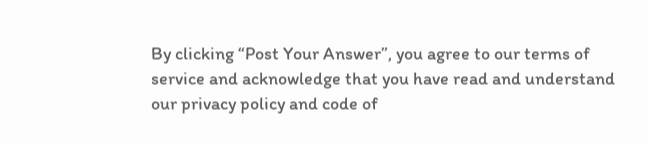By clicking “Post Your Answer”, you agree to our terms of service and acknowledge that you have read and understand our privacy policy and code of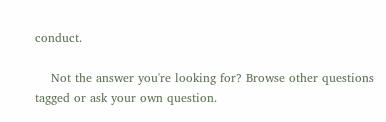conduct.

    Not the answer you're looking for? Browse other questions tagged or ask your own question.